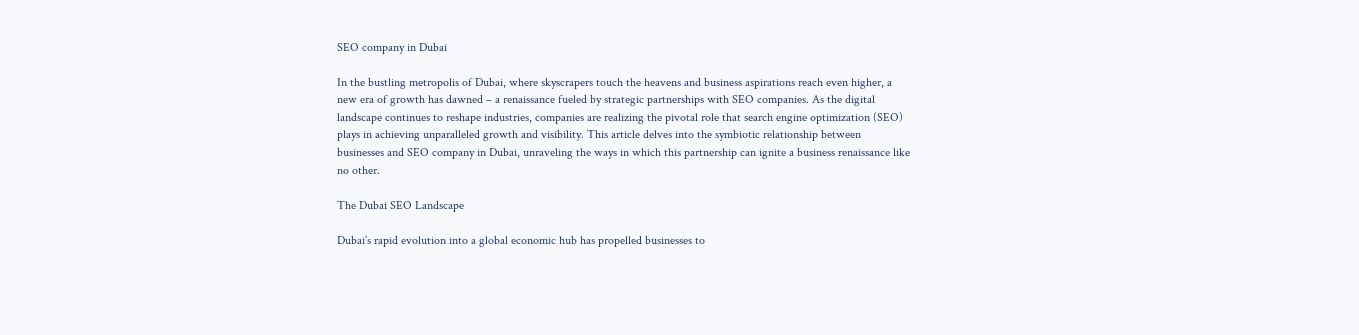SEO company in Dubai

In the bustling metropolis of Dubai, where skyscrapers touch the heavens and business aspirations reach even higher, a new era of growth has dawned – a renaissance fueled by strategic partnerships with SEO companies. As the digital landscape continues to reshape industries, companies are realizing the pivotal role that search engine optimization (SEO) plays in achieving unparalleled growth and visibility. This article delves into the symbiotic relationship between businesses and SEO company in Dubai, unraveling the ways in which this partnership can ignite a business renaissance like no other.

The Dubai SEO Landscape

Dubai’s rapid evolution into a global economic hub has propelled businesses to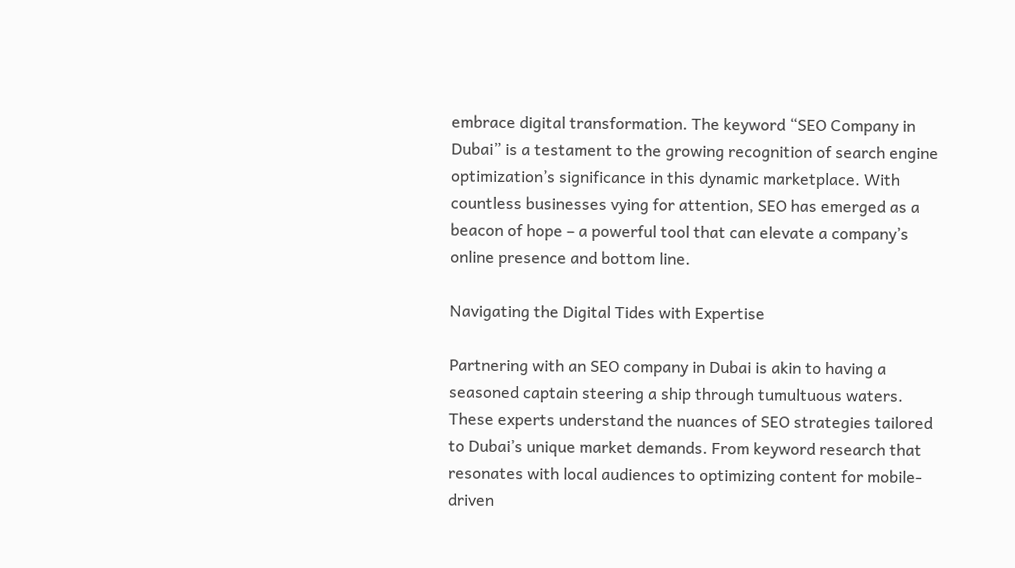embrace digital transformation. The keyword “SEO Company in Dubai” is a testament to the growing recognition of search engine optimization’s significance in this dynamic marketplace. With countless businesses vying for attention, SEO has emerged as a beacon of hope – a powerful tool that can elevate a company’s online presence and bottom line.

Navigating the Digital Tides with Expertise

Partnering with an SEO company in Dubai is akin to having a seasoned captain steering a ship through tumultuous waters. These experts understand the nuances of SEO strategies tailored to Dubai’s unique market demands. From keyword research that resonates with local audiences to optimizing content for mobile-driven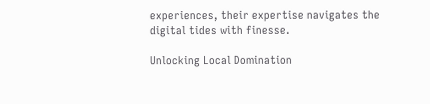experiences, their expertise navigates the digital tides with finesse.

Unlocking Local Domination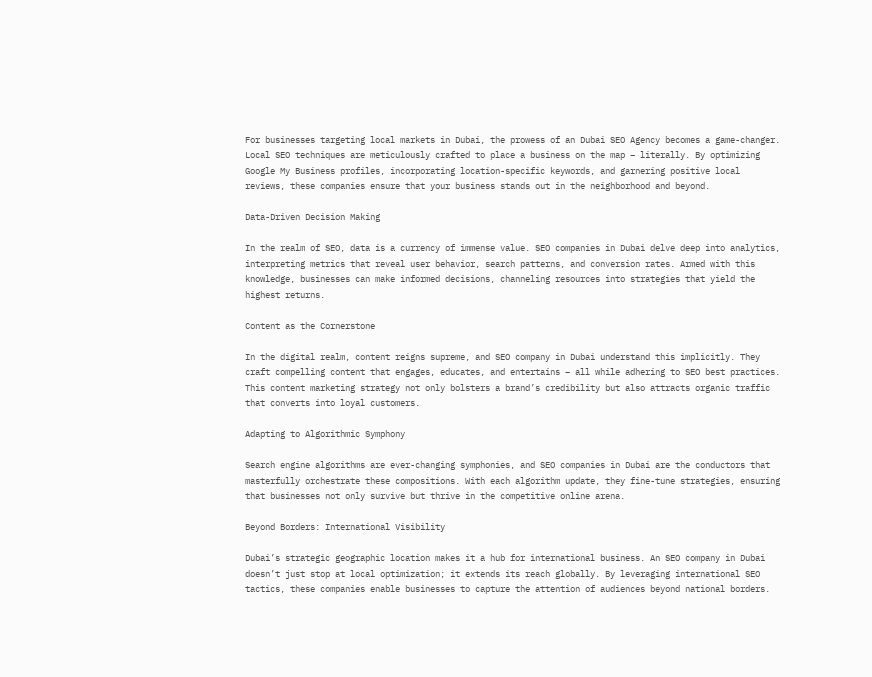For businesses targeting local markets in Dubai, the prowess of an Dubai SEO Agency becomes a game-changer. Local SEO techniques are meticulously crafted to place a business on the map – literally. By optimizing Google My Business profiles, incorporating location-specific keywords, and garnering positive local reviews, these companies ensure that your business stands out in the neighborhood and beyond.

Data-Driven Decision Making

In the realm of SEO, data is a currency of immense value. SEO companies in Dubai delve deep into analytics, interpreting metrics that reveal user behavior, search patterns, and conversion rates. Armed with this knowledge, businesses can make informed decisions, channeling resources into strategies that yield the highest returns.

Content as the Cornerstone

In the digital realm, content reigns supreme, and SEO company in Dubai understand this implicitly. They craft compelling content that engages, educates, and entertains – all while adhering to SEO best practices. This content marketing strategy not only bolsters a brand’s credibility but also attracts organic traffic that converts into loyal customers.

Adapting to Algorithmic Symphony

Search engine algorithms are ever-changing symphonies, and SEO companies in Dubai are the conductors that masterfully orchestrate these compositions. With each algorithm update, they fine-tune strategies, ensuring that businesses not only survive but thrive in the competitive online arena.

Beyond Borders: International Visibility

Dubai’s strategic geographic location makes it a hub for international business. An SEO company in Dubai doesn’t just stop at local optimization; it extends its reach globally. By leveraging international SEO tactics, these companies enable businesses to capture the attention of audiences beyond national borders.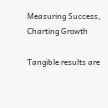Measuring Success, Charting Growth

Tangible results are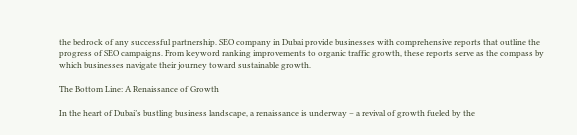the bedrock of any successful partnership. SEO company in Dubai provide businesses with comprehensive reports that outline the progress of SEO campaigns. From keyword ranking improvements to organic traffic growth, these reports serve as the compass by which businesses navigate their journey toward sustainable growth.

The Bottom Line: A Renaissance of Growth

In the heart of Dubai’s bustling business landscape, a renaissance is underway – a revival of growth fueled by the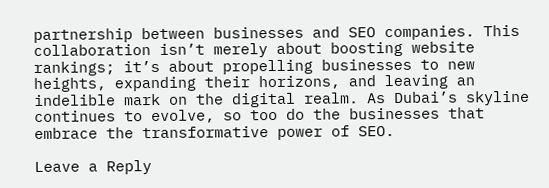partnership between businesses and SEO companies. This collaboration isn’t merely about boosting website rankings; it’s about propelling businesses to new heights, expanding their horizons, and leaving an indelible mark on the digital realm. As Dubai’s skyline continues to evolve, so too do the businesses that embrace the transformative power of SEO.

Leave a Reply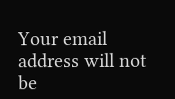Your email address will not be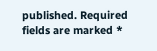published. Required fields are marked *